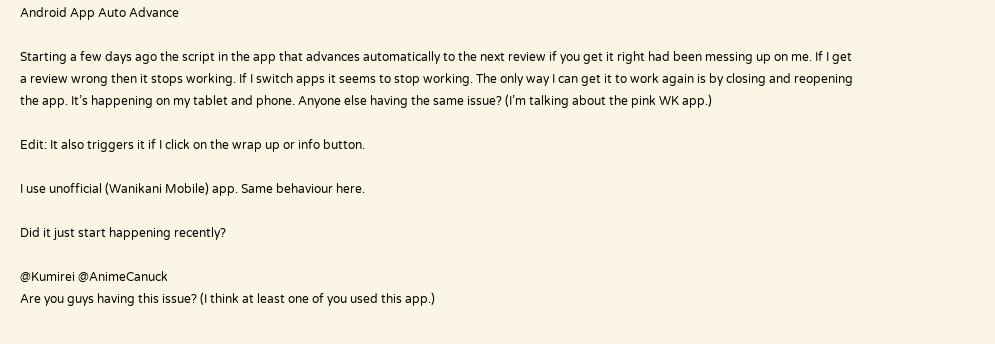Android App Auto Advance

Starting a few days ago the script in the app that advances automatically to the next review if you get it right had been messing up on me. If I get a review wrong then it stops working. If I switch apps it seems to stop working. The only way I can get it to work again is by closing and reopening the app. It’s happening on my tablet and phone. Anyone else having the same issue? (I’m talking about the pink WK app.)

Edit: It also triggers it if I click on the wrap up or info button.

I use unofficial (Wanikani Mobile) app. Same behaviour here.

Did it just start happening recently?

@Kumirei @AnimeCanuck
Are you guys having this issue? (I think at least one of you used this app.)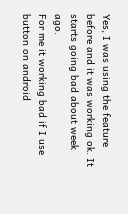Yes, I was using the feature before and it was working ok. It starts going bad about week ago.
For me it working bad if I use button on android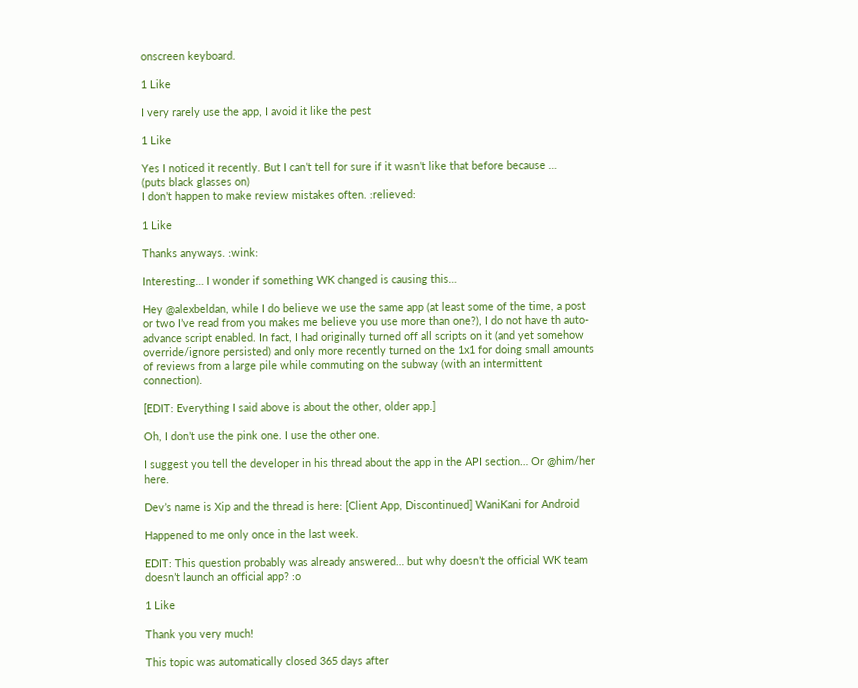onscreen keyboard.

1 Like

I very rarely use the app, I avoid it like the pest

1 Like

Yes I noticed it recently. But I can’t tell for sure if it wasn’t like that before because …
(puts black glasses on)
I don’t happen to make review mistakes often. :relieved:

1 Like

Thanks anyways. :wink:

Interesting… I wonder if something WK changed is causing this…

Hey @alexbeldan, while I do believe we use the same app (at least some of the time, a post or two I’ve read from you makes me believe you use more than one?), I do not have th auto-advance script enabled. In fact, I had originally turned off all scripts on it (and yet somehow override/ignore persisted) and only more recently turned on the 1x1 for doing small amounts of reviews from a large pile while commuting on the subway (with an intermittent connection).

[EDIT: Everything I said above is about the other, older app.]

Oh, I don’t use the pink one. I use the other one.

I suggest you tell the developer in his thread about the app in the API section… Or @him/her here.

Dev’s name is Xip and the thread is here: [Client App, Discontinued] WaniKani for Android

Happened to me only once in the last week.

EDIT: This question probably was already answered… but why doesn’t the official WK team doesn’t launch an official app? :o

1 Like

Thank you very much!

This topic was automatically closed 365 days after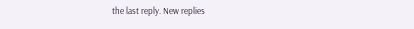the last reply. New replies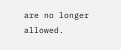are no longer allowed.